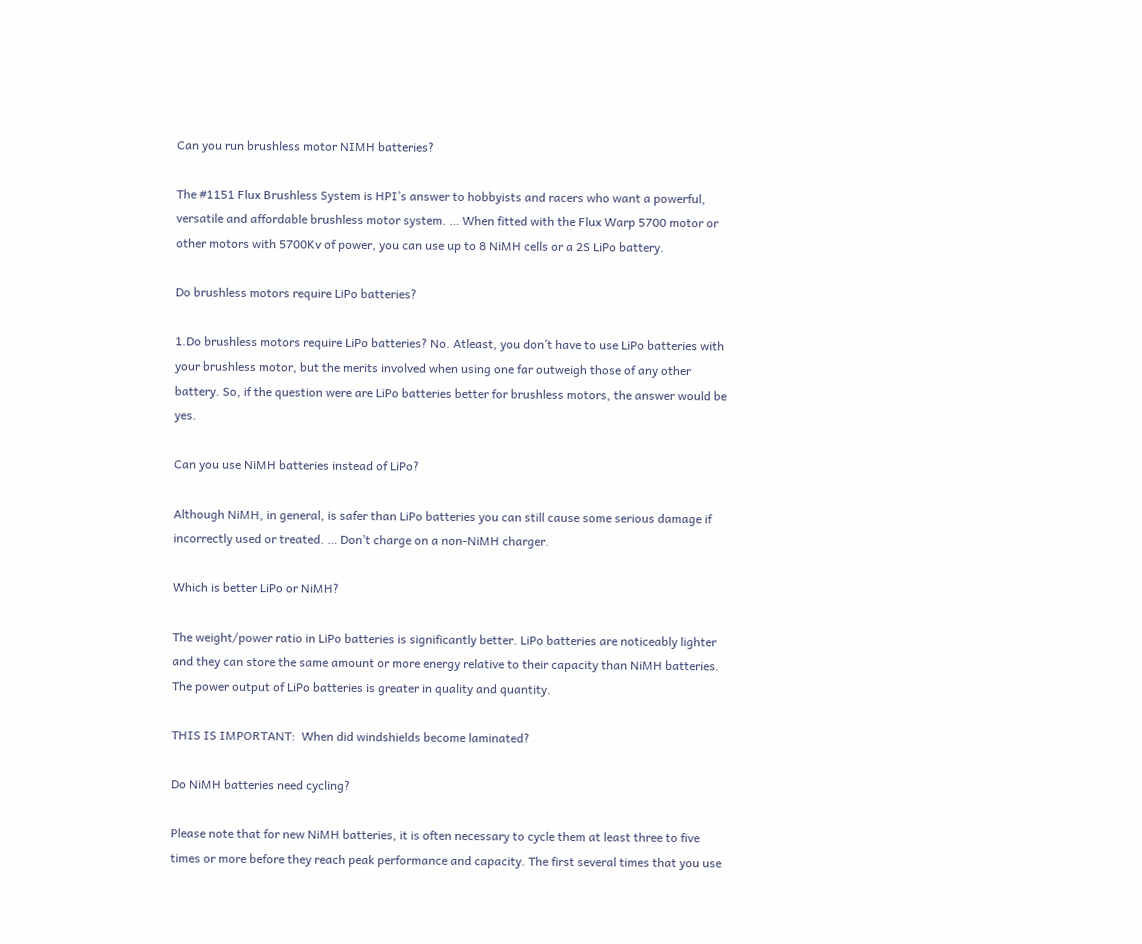Can you run brushless motor NIMH batteries?

The #1151 Flux Brushless System is HPI’s answer to hobbyists and racers who want a powerful, versatile and affordable brushless motor system. … When fitted with the Flux Warp 5700 motor or other motors with 5700Kv of power, you can use up to 8 NiMH cells or a 2S LiPo battery.

Do brushless motors require LiPo batteries?

1.Do brushless motors require LiPo batteries? No. Atleast, you don’t have to use LiPo batteries with your brushless motor, but the merits involved when using one far outweigh those of any other battery. So, if the question were are LiPo batteries better for brushless motors, the answer would be yes.

Can you use NiMH batteries instead of LiPo?

Although NiMH, in general, is safer than LiPo batteries you can still cause some serious damage if incorrectly used or treated. … Don’t charge on a non-NiMH charger.

Which is better LiPo or NiMH?

The weight/power ratio in LiPo batteries is significantly better. LiPo batteries are noticeably lighter and they can store the same amount or more energy relative to their capacity than NiMH batteries. The power output of LiPo batteries is greater in quality and quantity.

THIS IS IMPORTANT:  When did windshields become laminated?

Do NiMH batteries need cycling?

Please note that for new NiMH batteries, it is often necessary to cycle them at least three to five times or more before they reach peak performance and capacity. The first several times that you use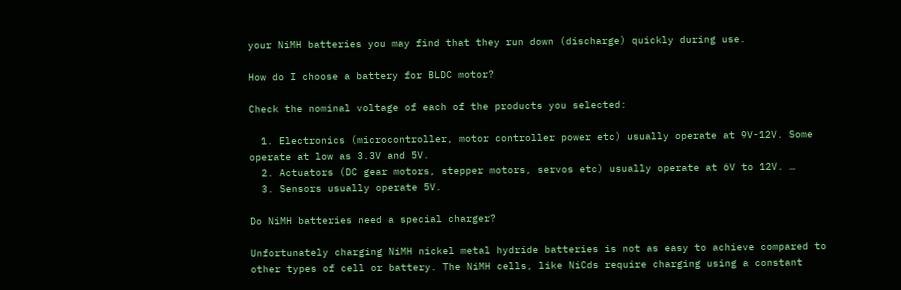your NiMH batteries you may find that they run down (discharge) quickly during use.

How do I choose a battery for BLDC motor?

Check the nominal voltage of each of the products you selected:

  1. Electronics (microcontroller, motor controller power etc) usually operate at 9V-12V. Some operate at low as 3.3V and 5V.
  2. Actuators (DC gear motors, stepper motors, servos etc) usually operate at 6V to 12V. …
  3. Sensors usually operate 5V.

Do NiMH batteries need a special charger?

Unfortunately charging NiMH nickel metal hydride batteries is not as easy to achieve compared to other types of cell or battery. The NiMH cells, like NiCds require charging using a constant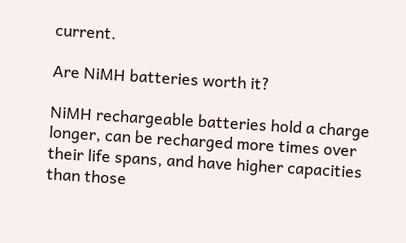current.

Are NiMH batteries worth it?

NiMH rechargeable batteries hold a charge longer, can be recharged more times over their life spans, and have higher capacities than those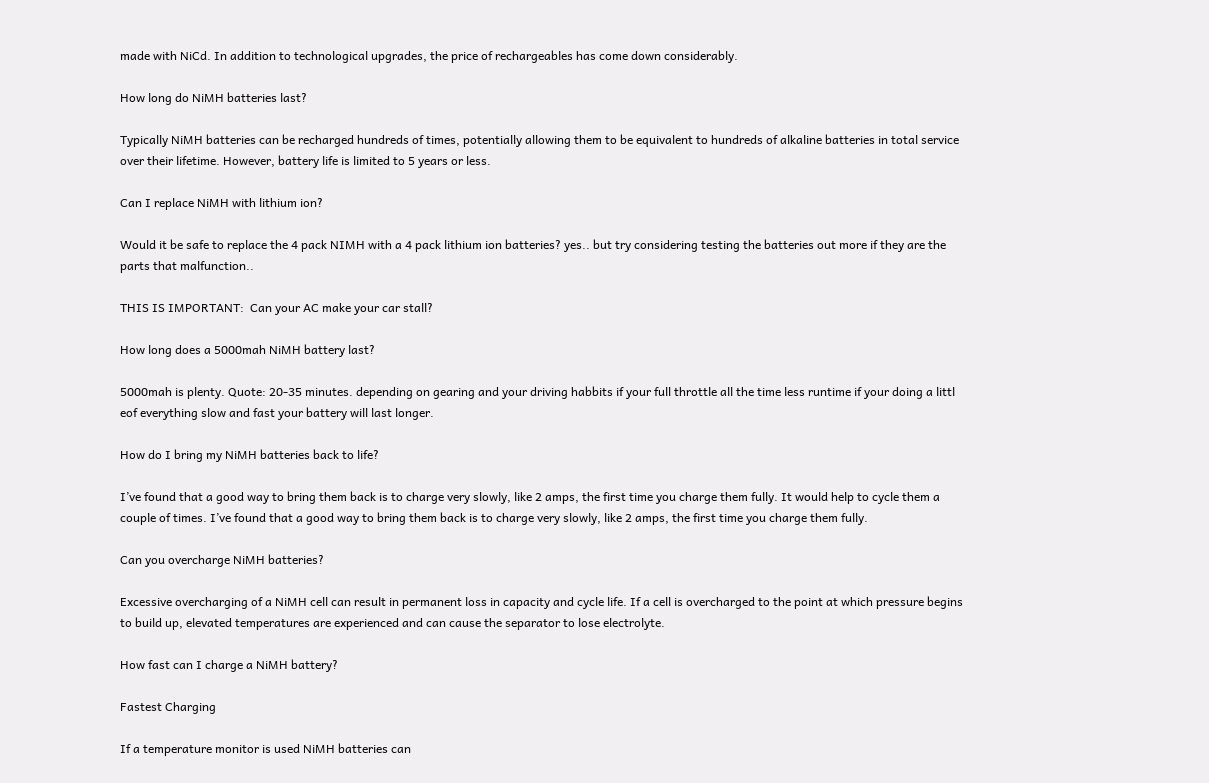made with NiCd. In addition to technological upgrades, the price of rechargeables has come down considerably.

How long do NiMH batteries last?

Typically NiMH batteries can be recharged hundreds of times, potentially allowing them to be equivalent to hundreds of alkaline batteries in total service over their lifetime. However, battery life is limited to 5 years or less.

Can I replace NiMH with lithium ion?

Would it be safe to replace the 4 pack NIMH with a 4 pack lithium ion batteries? yes.. but try considering testing the batteries out more if they are the parts that malfunction..

THIS IS IMPORTANT:  Can your AC make your car stall?

How long does a 5000mah NiMH battery last?

5000mah is plenty. Quote: 20-35 minutes. depending on gearing and your driving habbits if your full throttle all the time less runtime if your doing a littl eof everything slow and fast your battery will last longer.

How do I bring my NiMH batteries back to life?

I’ve found that a good way to bring them back is to charge very slowly, like 2 amps, the first time you charge them fully. It would help to cycle them a couple of times. I’ve found that a good way to bring them back is to charge very slowly, like 2 amps, the first time you charge them fully.

Can you overcharge NiMH batteries?

Excessive overcharging of a NiMH cell can result in permanent loss in capacity and cycle life. If a cell is overcharged to the point at which pressure begins to build up, elevated temperatures are experienced and can cause the separator to lose electrolyte.

How fast can I charge a NiMH battery?

Fastest Charging

If a temperature monitor is used NiMH batteries can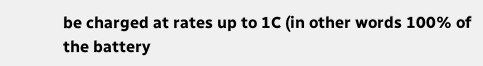be charged at rates up to 1C (in other words 100% of the battery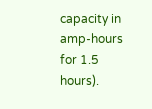capacity in amp-hours for 1.5 hours).